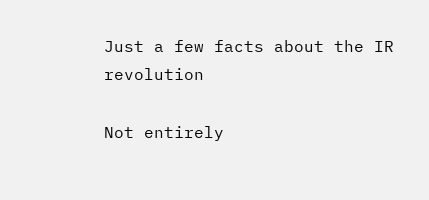Just a few facts about the IR revolution

Not entirely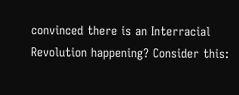convinced there is an Interracial Revolution happening? Consider this: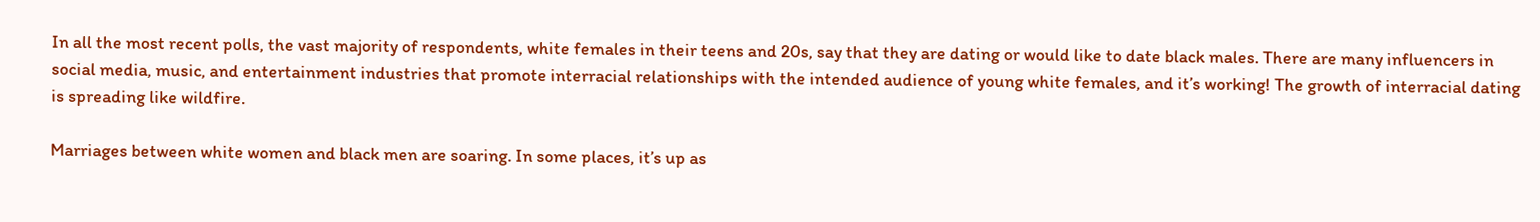In all the most recent polls, the vast majority of respondents, white females in their teens and 20s, say that they are dating or would like to date black males. There are many influencers in social media, music, and entertainment industries that promote interracial relationships with the intended audience of young white females, and it’s working! The growth of interracial dating is spreading like wildfire.

Marriages between white women and black men are soaring. In some places, it’s up as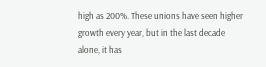high as 200%. These unions have seen higher growth every year, but in the last decade alone, it has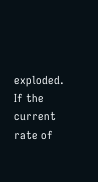exploded. If the current rate of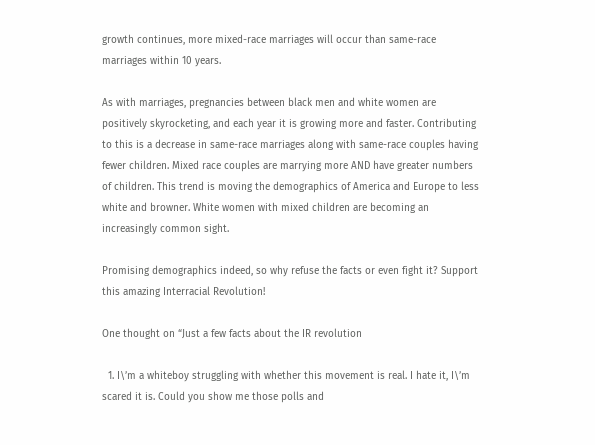growth continues, more mixed-race marriages will occur than same-race marriages within 10 years.

As with marriages, pregnancies between black men and white women are positively skyrocketing, and each year it is growing more and faster. Contributing to this is a decrease in same-race marriages along with same-race couples having fewer children. Mixed race couples are marrying more AND have greater numbers of children. This trend is moving the demographics of America and Europe to less white and browner. White women with mixed children are becoming an increasingly common sight.

Promising demographics indeed, so why refuse the facts or even fight it? Support this amazing Interracial Revolution!

One thought on “Just a few facts about the IR revolution

  1. I\’m a whiteboy struggling with whether this movement is real. I hate it, I\’m scared it is. Could you show me those polls and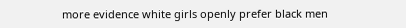more evidence white girls openly prefer black men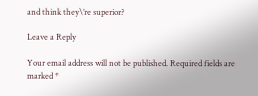and think they\’re superior?

Leave a Reply

Your email address will not be published. Required fields are marked *